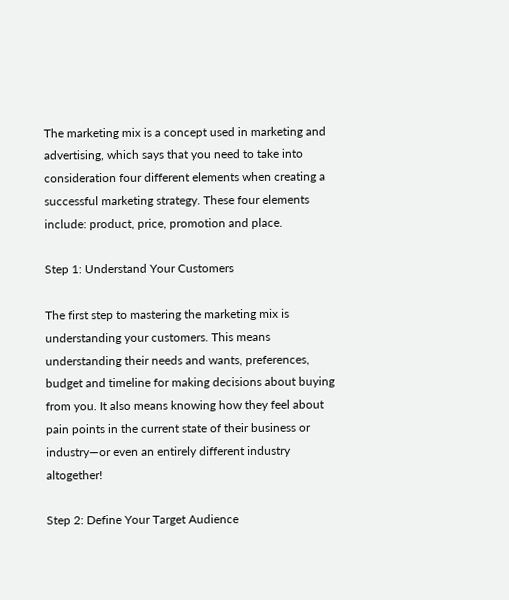The marketing mix is a concept used in marketing and advertising, which says that you need to take into consideration four different elements when creating a successful marketing strategy. These four elements include: product, price, promotion and place.

Step 1: Understand Your Customers

The first step to mastering the marketing mix is understanding your customers. This means understanding their needs and wants, preferences, budget and timeline for making decisions about buying from you. It also means knowing how they feel about pain points in the current state of their business or industry—or even an entirely different industry altogether!

Step 2: Define Your Target Audience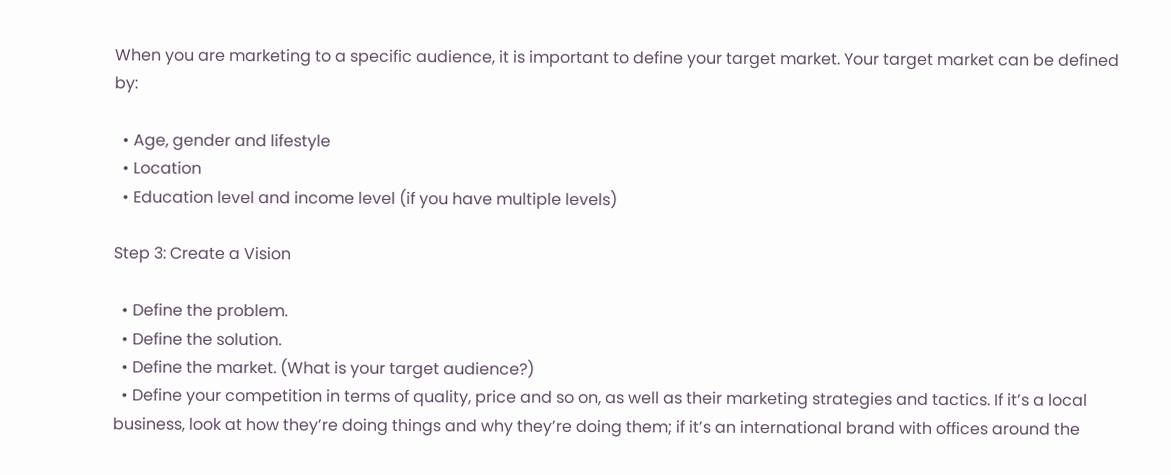When you are marketing to a specific audience, it is important to define your target market. Your target market can be defined by:

  • Age, gender and lifestyle
  • Location
  • Education level and income level (if you have multiple levels)

Step 3: Create a Vision

  • Define the problem.
  • Define the solution.
  • Define the market. (What is your target audience?)
  • Define your competition in terms of quality, price and so on, as well as their marketing strategies and tactics. If it’s a local business, look at how they’re doing things and why they’re doing them; if it’s an international brand with offices around the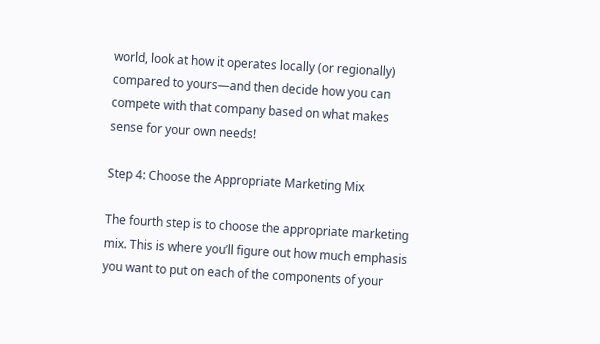world, look at how it operates locally (or regionally) compared to yours—and then decide how you can compete with that company based on what makes sense for your own needs!

Step 4: Choose the Appropriate Marketing Mix

The fourth step is to choose the appropriate marketing mix. This is where you’ll figure out how much emphasis you want to put on each of the components of your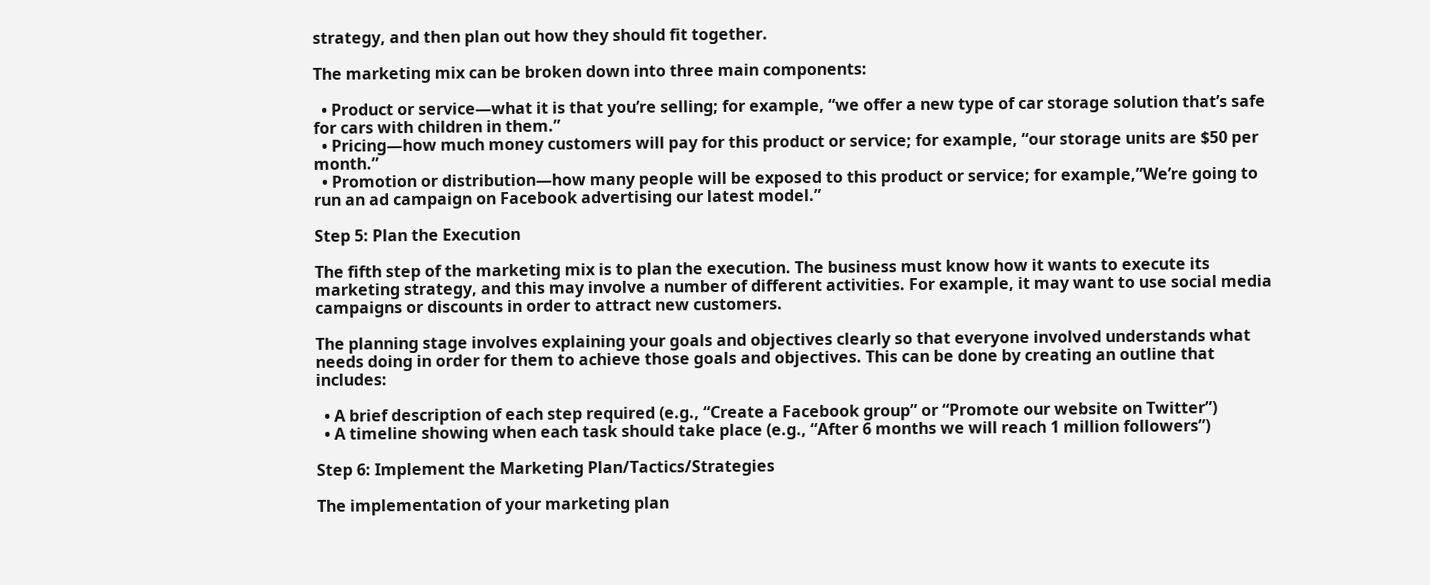strategy, and then plan out how they should fit together.

The marketing mix can be broken down into three main components:

  • Product or service—what it is that you’re selling; for example, “we offer a new type of car storage solution that’s safe for cars with children in them.”
  • Pricing—how much money customers will pay for this product or service; for example, “our storage units are $50 per month.”
  • Promotion or distribution—how many people will be exposed to this product or service; for example,”We’re going to run an ad campaign on Facebook advertising our latest model.”

Step 5: Plan the Execution

The fifth step of the marketing mix is to plan the execution. The business must know how it wants to execute its marketing strategy, and this may involve a number of different activities. For example, it may want to use social media campaigns or discounts in order to attract new customers.

The planning stage involves explaining your goals and objectives clearly so that everyone involved understands what needs doing in order for them to achieve those goals and objectives. This can be done by creating an outline that includes:

  • A brief description of each step required (e.g., “Create a Facebook group” or “Promote our website on Twitter”)
  • A timeline showing when each task should take place (e.g., “After 6 months we will reach 1 million followers”)

Step 6: Implement the Marketing Plan/Tactics/Strategies

The implementation of your marketing plan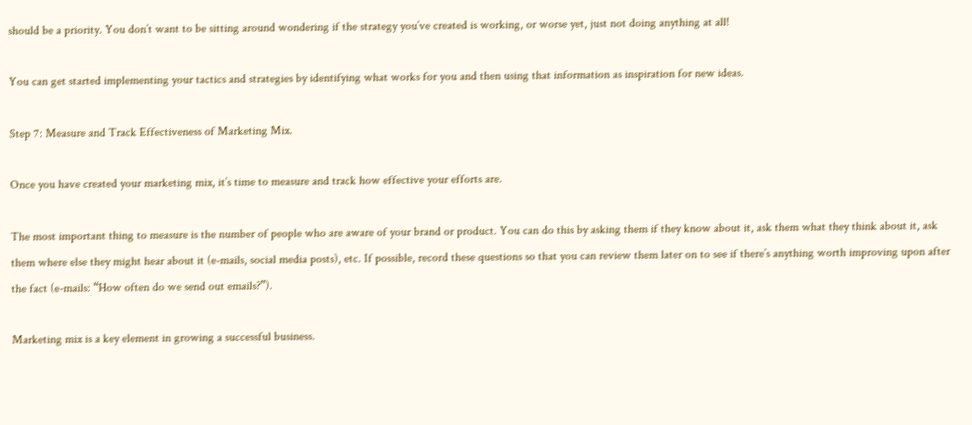should be a priority. You don’t want to be sitting around wondering if the strategy you’ve created is working, or worse yet, just not doing anything at all!

You can get started implementing your tactics and strategies by identifying what works for you and then using that information as inspiration for new ideas.

Step 7: Measure and Track Effectiveness of Marketing Mix.

Once you have created your marketing mix, it’s time to measure and track how effective your efforts are.

The most important thing to measure is the number of people who are aware of your brand or product. You can do this by asking them if they know about it, ask them what they think about it, ask them where else they might hear about it (e-mails, social media posts), etc. If possible, record these questions so that you can review them later on to see if there’s anything worth improving upon after the fact (e-mails: “How often do we send out emails?”).

Marketing mix is a key element in growing a successful business.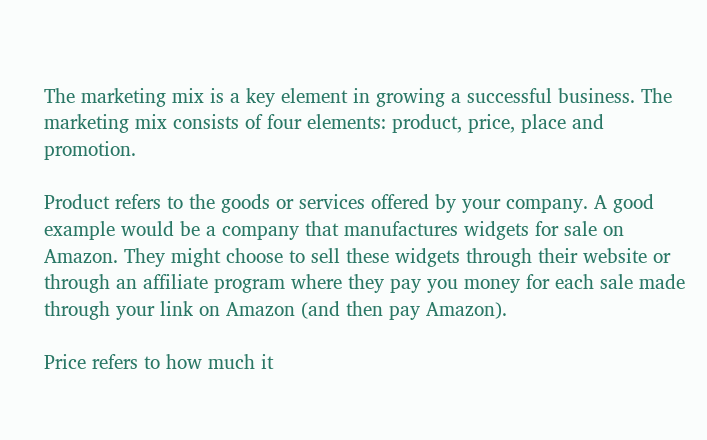The marketing mix is a key element in growing a successful business. The marketing mix consists of four elements: product, price, place and promotion.

Product refers to the goods or services offered by your company. A good example would be a company that manufactures widgets for sale on Amazon. They might choose to sell these widgets through their website or through an affiliate program where they pay you money for each sale made through your link on Amazon (and then pay Amazon).

Price refers to how much it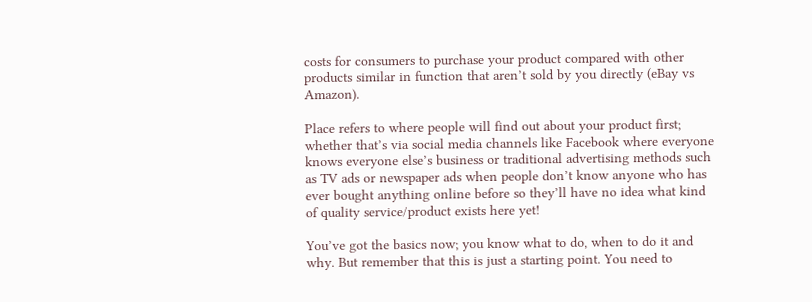costs for consumers to purchase your product compared with other products similar in function that aren’t sold by you directly (eBay vs Amazon).

Place refers to where people will find out about your product first; whether that’s via social media channels like Facebook where everyone knows everyone else’s business or traditional advertising methods such as TV ads or newspaper ads when people don’t know anyone who has ever bought anything online before so they’ll have no idea what kind of quality service/product exists here yet!

You’ve got the basics now; you know what to do, when to do it and why. But remember that this is just a starting point. You need to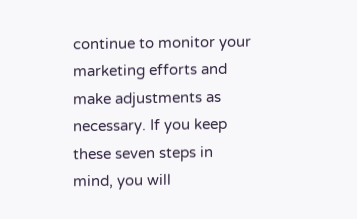continue to monitor your marketing efforts and make adjustments as necessary. If you keep these seven steps in mind, you will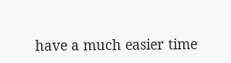have a much easier time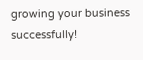growing your business successfully!